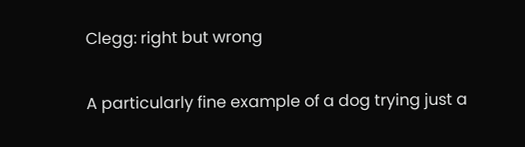Clegg: right but wrong

A particularly fine example of a dog trying just a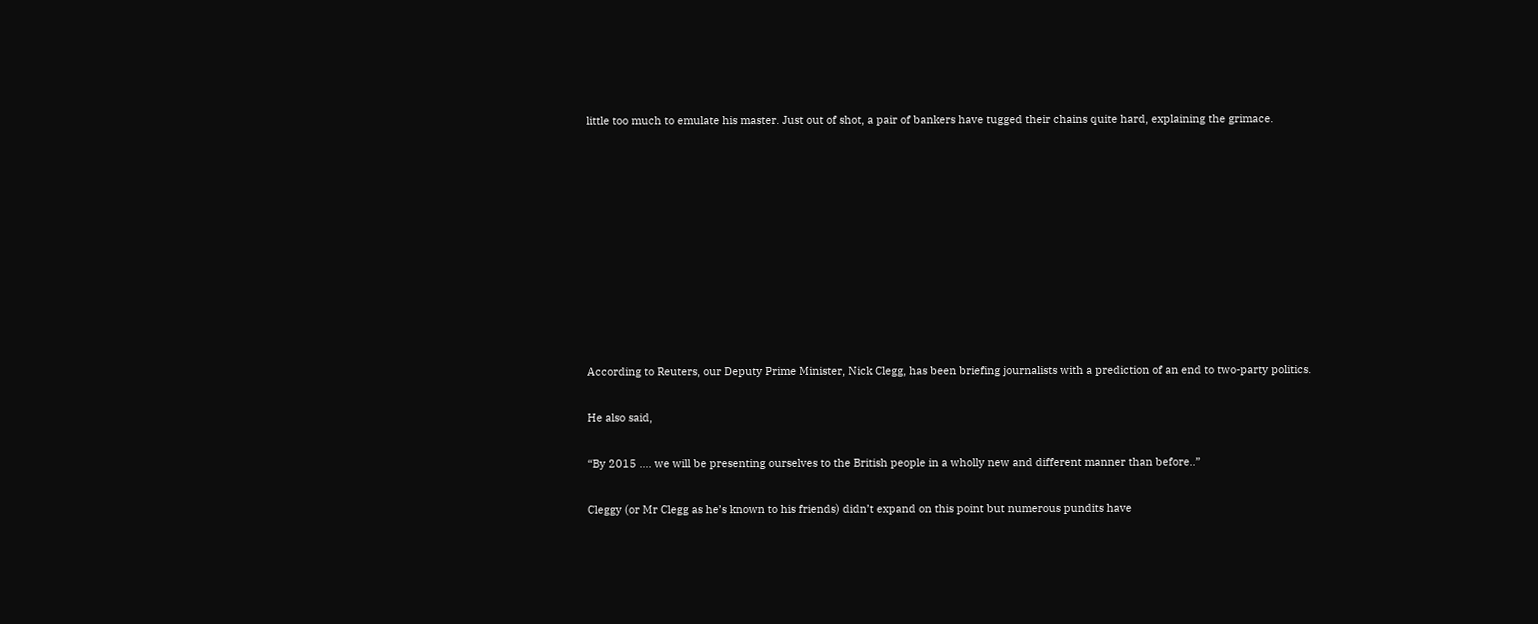little too much to emulate his master. Just out of shot, a pair of bankers have tugged their chains quite hard, explaining the grimace.










According to Reuters, our Deputy Prime Minister, Nick Clegg, has been briefing journalists with a prediction of an end to two-party politics.

He also said,

“By 2015 …. we will be presenting ourselves to the British people in a wholly new and different manner than before..”

Cleggy (or Mr Clegg as he’s known to his friends) didn’t expand on this point but numerous pundits have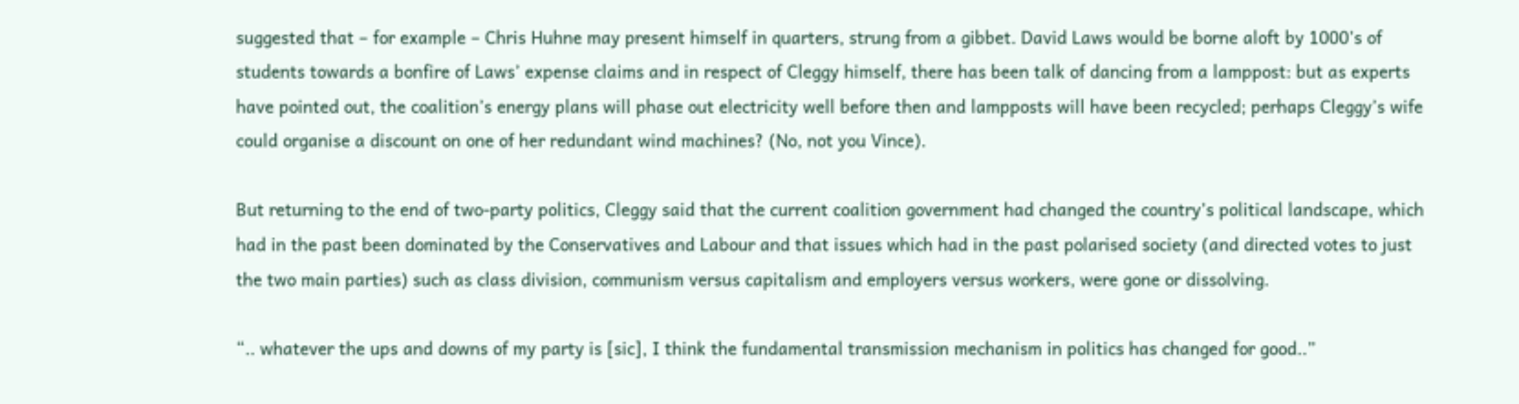suggested that – for example – Chris Huhne may present himself in quarters, strung from a gibbet. David Laws would be borne aloft by 1000’s of students towards a bonfire of Laws’ expense claims and in respect of Cleggy himself, there has been talk of dancing from a lamppost: but as experts have pointed out, the coalition’s energy plans will phase out electricity well before then and lampposts will have been recycled; perhaps Cleggy’s wife could organise a discount on one of her redundant wind machines? (No, not you Vince).

But returning to the end of two-party politics, Cleggy said that the current coalition government had changed the country’s political landscape, which had in the past been dominated by the Conservatives and Labour and that issues which had in the past polarised society (and directed votes to just the two main parties) such as class division, communism versus capitalism and employers versus workers, were gone or dissolving.

“.. whatever the ups and downs of my party is [sic], I think the fundamental transmission mechanism in politics has changed for good..”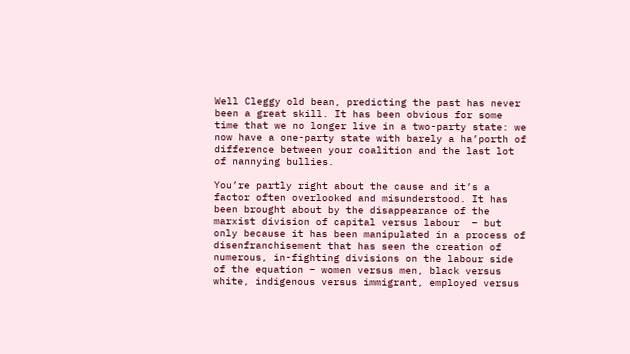Well Cleggy old bean, predicting the past has never been a great skill. It has been obvious for some time that we no longer live in a two-party state: we now have a one-party state with barely a ha’porth of difference between your coalition and the last lot of nannying bullies.

You’re partly right about the cause and it’s a factor often overlooked and misunderstood. It has been brought about by the disappearance of the marxist division of capital versus labour  – but only because it has been manipulated in a process of disenfranchisement that has seen the creation of numerous, in-fighting divisions on the labour side of the equation – women versus men, black versus white, indigenous versus immigrant, employed versus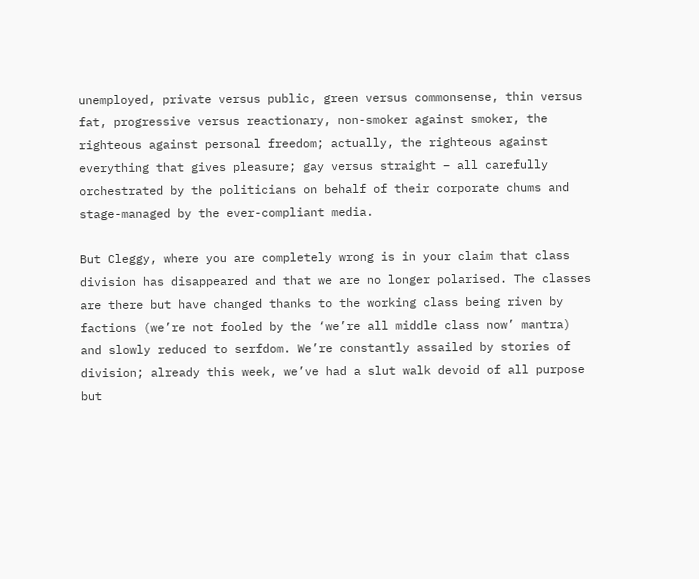unemployed, private versus public, green versus commonsense, thin versus fat, progressive versus reactionary, non-smoker against smoker, the righteous against personal freedom; actually, the righteous against everything that gives pleasure; gay versus straight – all carefully orchestrated by the politicians on behalf of their corporate chums and stage-managed by the ever-compliant media.

But Cleggy, where you are completely wrong is in your claim that class division has disappeared and that we are no longer polarised. The classes are there but have changed thanks to the working class being riven by factions (we’re not fooled by the ‘we’re all middle class now’ mantra) and slowly reduced to serfdom. We’re constantly assailed by stories of division; already this week, we’ve had a slut walk devoid of all purpose but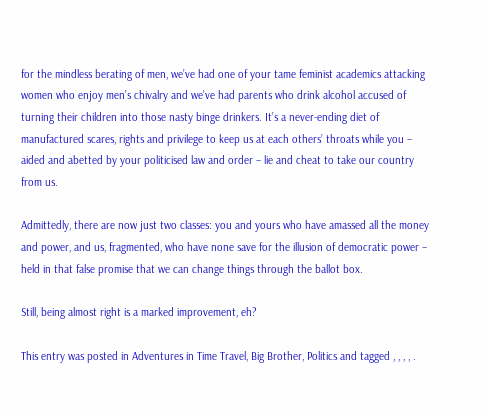for the mindless berating of men, we’ve had one of your tame feminist academics attacking women who enjoy men’s chivalry and we’ve had parents who drink alcohol accused of turning their children into those nasty binge drinkers. It’s a never-ending diet of manufactured scares, rights and privilege to keep us at each others’ throats while you – aided and abetted by your politicised law and order – lie and cheat to take our country from us.

Admittedly, there are now just two classes: you and yours who have amassed all the money and power, and us, fragmented, who have none save for the illusion of democratic power – held in that false promise that we can change things through the ballot box.

Still, being almost right is a marked improvement, eh?

This entry was posted in Adventures in Time Travel, Big Brother, Politics and tagged , , , , .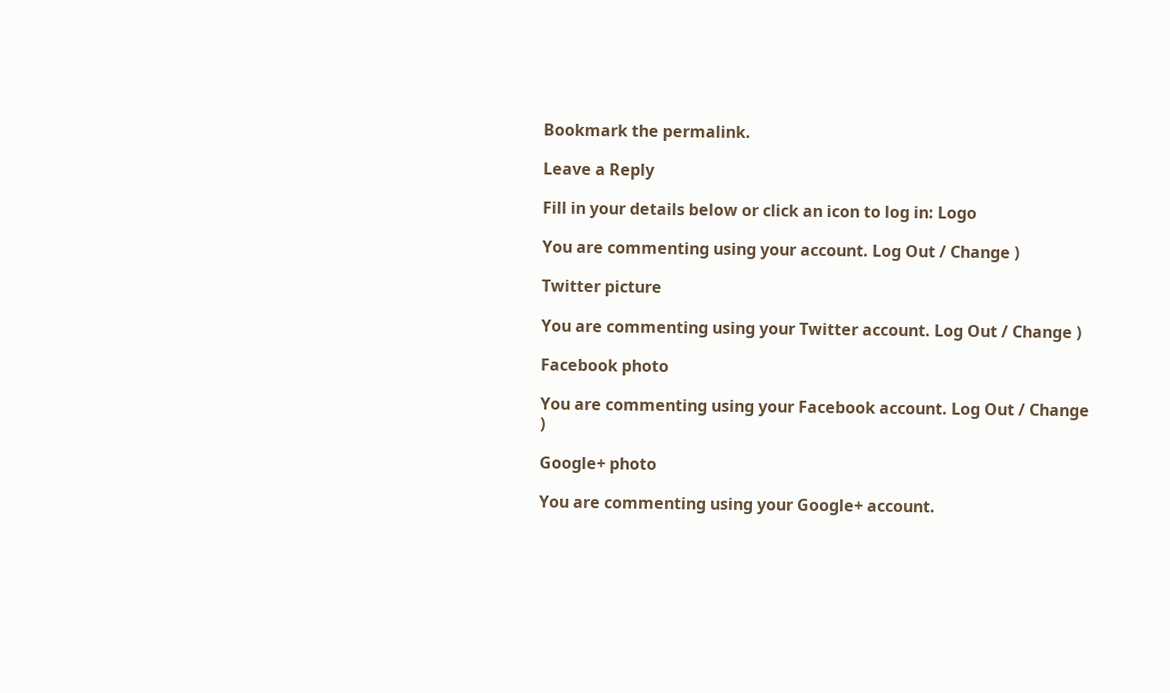Bookmark the permalink.

Leave a Reply

Fill in your details below or click an icon to log in: Logo

You are commenting using your account. Log Out / Change )

Twitter picture

You are commenting using your Twitter account. Log Out / Change )

Facebook photo

You are commenting using your Facebook account. Log Out / Change )

Google+ photo

You are commenting using your Google+ account.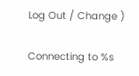Log Out / Change )

Connecting to %s